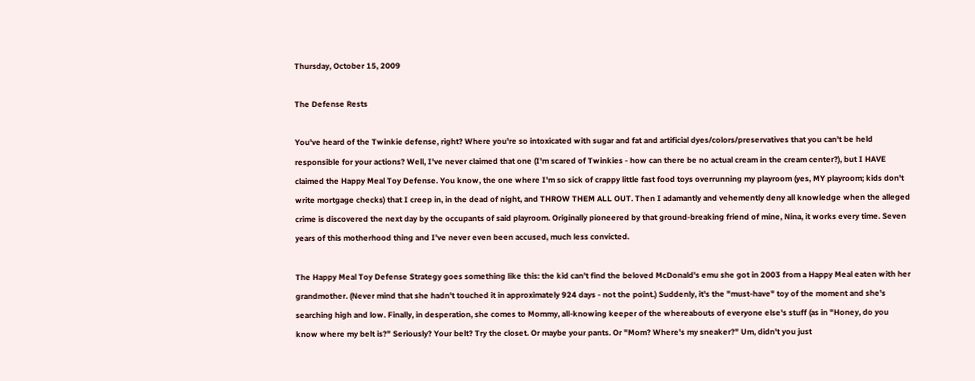Thursday, October 15, 2009

The Defense Rests

You've heard of the Twinkie defense, right? Where you're so intoxicated with sugar and fat and artificial dyes/colors/preservatives that you can't be held responsible for your actions? Well, I've never claimed that one (I'm scared of Twinkies - how can there be no actual cream in the cream center?), but I HAVE claimed the Happy Meal Toy Defense. You know, the one where I'm so sick of crappy little fast food toys overrunning my playroom (yes, MY playroom; kids don't write mortgage checks) that I creep in, in the dead of night, and THROW THEM ALL OUT. Then I adamantly and vehemently deny all knowledge when the alleged crime is discovered the next day by the occupants of said playroom. Originally pioneered by that ground-breaking friend of mine, Nina, it works every time. Seven years of this motherhood thing and I've never even been accused, much less convicted.

The Happy Meal Toy Defense Strategy goes something like this: the kid can't find the beloved McDonald's emu she got in 2003 from a Happy Meal eaten with her grandmother. (Never mind that she hadn't touched it in approximately 924 days - not the point.) Suddenly, it's the "must-have" toy of the moment and she's searching high and low. Finally, in desperation, she comes to Mommy, all-knowing keeper of the whereabouts of everyone else's stuff (as in "Honey, do you know where my belt is?" Seriously? Your belt? Try the closet. Or maybe your pants. Or "Mom? Where's my sneaker?" Um, didn't you just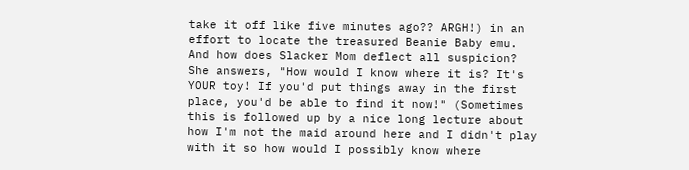take it off like five minutes ago?? ARGH!) in an effort to locate the treasured Beanie Baby emu. And how does Slacker Mom deflect all suspicion? She answers, "How would I know where it is? It's YOUR toy! If you'd put things away in the first place, you'd be able to find it now!" (Sometimes this is followed up by a nice long lecture about how I'm not the maid around here and I didn't play with it so how would I possibly know where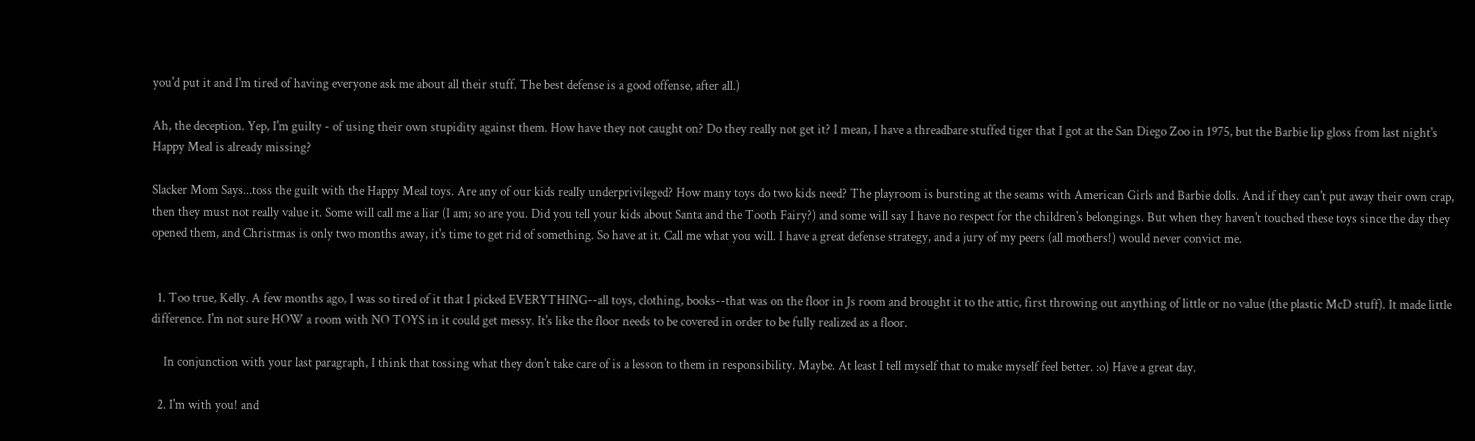you'd put it and I'm tired of having everyone ask me about all their stuff. The best defense is a good offense, after all.)

Ah, the deception. Yep, I'm guilty - of using their own stupidity against them. How have they not caught on? Do they really not get it? I mean, I have a threadbare stuffed tiger that I got at the San Diego Zoo in 1975, but the Barbie lip gloss from last night's Happy Meal is already missing?

Slacker Mom Says...toss the guilt with the Happy Meal toys. Are any of our kids really underprivileged? How many toys do two kids need? The playroom is bursting at the seams with American Girls and Barbie dolls. And if they can't put away their own crap, then they must not really value it. Some will call me a liar (I am; so are you. Did you tell your kids about Santa and the Tooth Fairy?) and some will say I have no respect for the children's belongings. But when they haven't touched these toys since the day they opened them, and Christmas is only two months away, it's time to get rid of something. So have at it. Call me what you will. I have a great defense strategy, and a jury of my peers (all mothers!) would never convict me.


  1. Too true, Kelly. A few months ago, I was so tired of it that I picked EVERYTHING--all toys, clothing, books--that was on the floor in Js room and brought it to the attic, first throwing out anything of little or no value (the plastic McD stuff). It made little difference. I'm not sure HOW a room with NO TOYS in it could get messy. It's like the floor needs to be covered in order to be fully realized as a floor.

    In conjunction with your last paragraph, I think that tossing what they don't take care of is a lesson to them in responsibility. Maybe. At least I tell myself that to make myself feel better. :o) Have a great day.

  2. I'm with you! and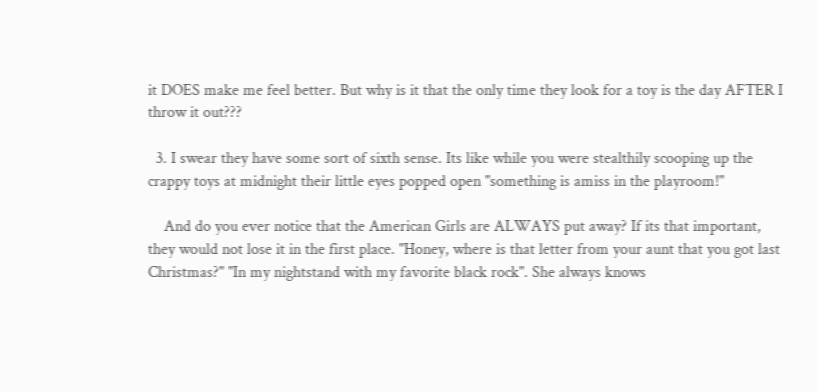it DOES make me feel better. But why is it that the only time they look for a toy is the day AFTER I throw it out???

  3. I swear they have some sort of sixth sense. Its like while you were stealthily scooping up the crappy toys at midnight their little eyes popped open "something is amiss in the playroom!"

    And do you ever notice that the American Girls are ALWAYS put away? If its that important, they would not lose it in the first place. "Honey, where is that letter from your aunt that you got last Christmas?" "In my nightstand with my favorite black rock". She always knows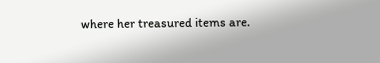where her treasured items are.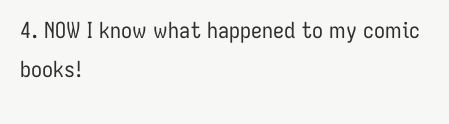4. NOW I know what happened to my comic books!